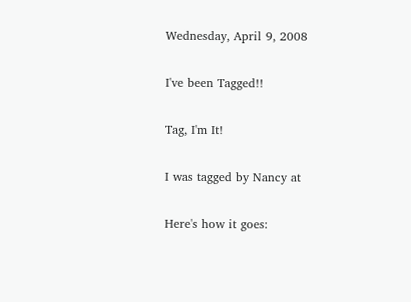Wednesday, April 9, 2008

I've been Tagged!!

Tag, I'm It!

I was tagged by Nancy at

Here's how it goes: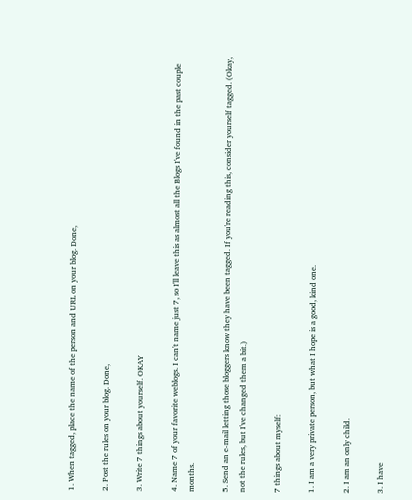1. When tagged, place the name of the person and URL on your blog. Done,

2. Post the rules on your blog. Done,

3. Write 7 things about yourself. OKAY

4. Name 7 of your favorite weblogs. I can't name just 7, so I'll leave this as almost all the Blogs I've found in the past couple months.

5. Send an e-mail letting those bloggers know they have been tagged. If you're reading this, consider yourself tagged. (Okay, not the rules, but I've changed them a bit.)

7 things about myself:

1. I am a very private person, but what I hope is a good, kind one.

2. I am an only child.

3. I have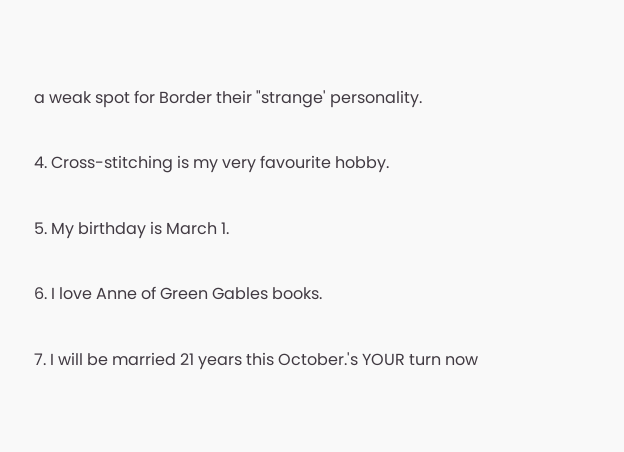a weak spot for Border their "strange' personality.

4. Cross-stitching is my very favourite hobby.

5. My birthday is March 1.

6. I love Anne of Green Gables books.

7. I will be married 21 years this October.'s YOUR turn now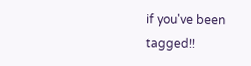if you've been tagged!!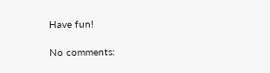Have fun!

No comments: